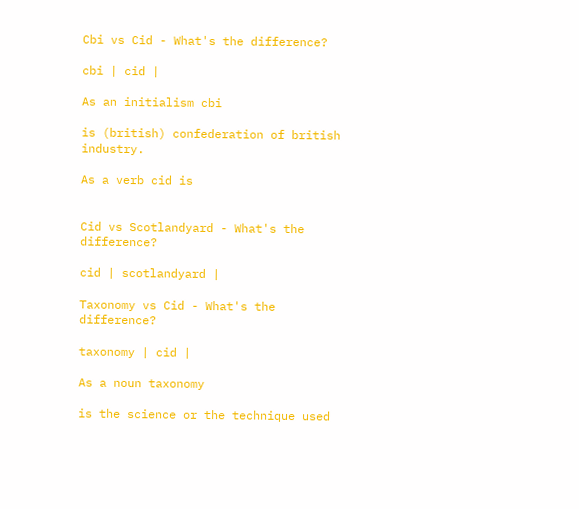Cbi vs Cid - What's the difference?

cbi | cid |

As an initialism cbi

is (british) confederation of british industry.

As a verb cid is


Cid vs Scotlandyard - What's the difference?

cid | scotlandyard |

Taxonomy vs Cid - What's the difference?

taxonomy | cid |

As a noun taxonomy

is the science or the technique used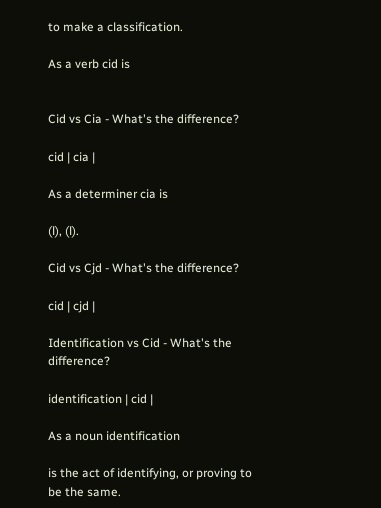to make a classification.

As a verb cid is


Cid vs Cia - What's the difference?

cid | cia |

As a determiner cia is

(l), (l).

Cid vs Cjd - What's the difference?

cid | cjd |

Identification vs Cid - What's the difference?

identification | cid |

As a noun identification

is the act of identifying, or proving to be the same.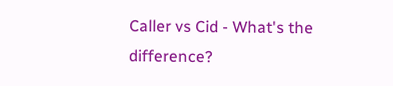Caller vs Cid - What's the difference?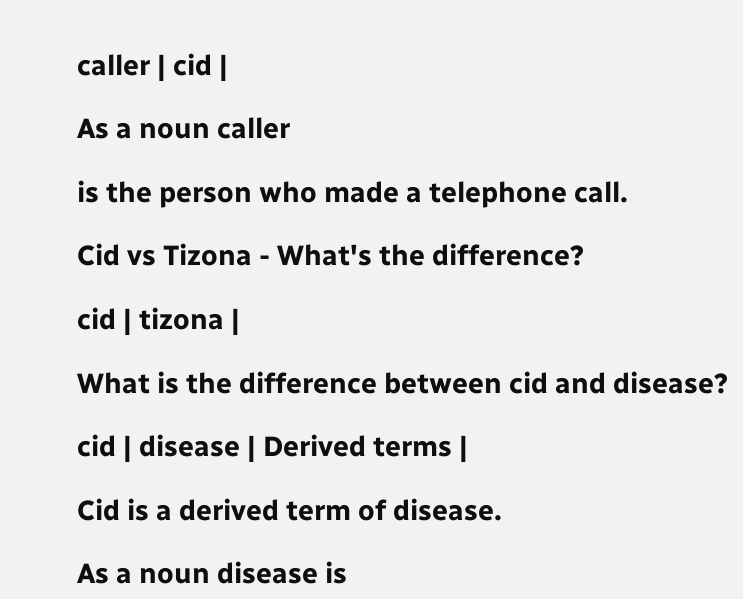caller | cid |

As a noun caller

is the person who made a telephone call.

Cid vs Tizona - What's the difference?

cid | tizona |

What is the difference between cid and disease?

cid | disease | Derived terms |

Cid is a derived term of disease.

As a noun disease is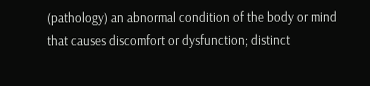(pathology) an abnormal condition of the body or mind that causes discomfort or dysfunction; distinct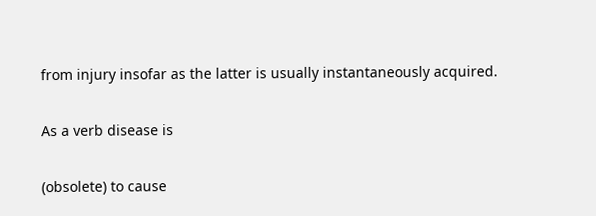from injury insofar as the latter is usually instantaneously acquired.

As a verb disease is

(obsolete) to cause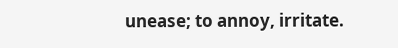unease; to annoy, irritate.